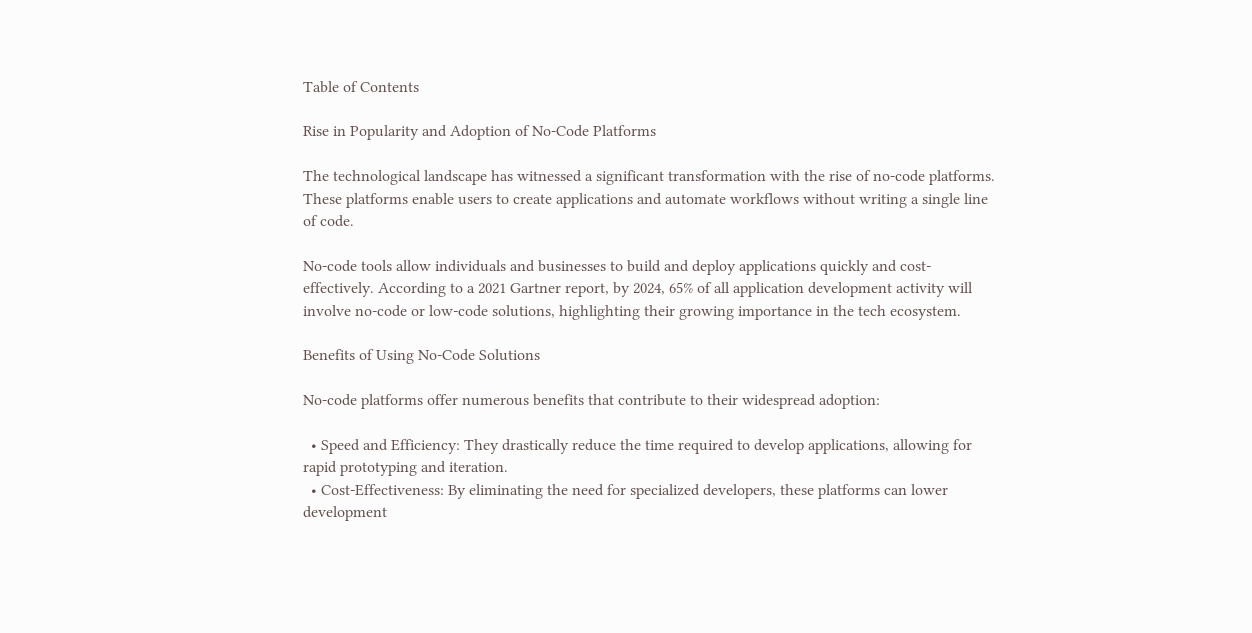Table of Contents

Rise in Popularity and Adoption of No-Code Platforms

The technological landscape has witnessed a significant transformation with the rise of no-code platforms. These platforms enable users to create applications and automate workflows without writing a single line of code.

No-code tools allow individuals and businesses to build and deploy applications quickly and cost-effectively. According to a 2021 Gartner report, by 2024, 65% of all application development activity will involve no-code or low-code solutions, highlighting their growing importance in the tech ecosystem.

Benefits of Using No-Code Solutions

No-code platforms offer numerous benefits that contribute to their widespread adoption:

  • Speed and Efficiency: They drastically reduce the time required to develop applications, allowing for rapid prototyping and iteration.
  • Cost-Effectiveness: By eliminating the need for specialized developers, these platforms can lower development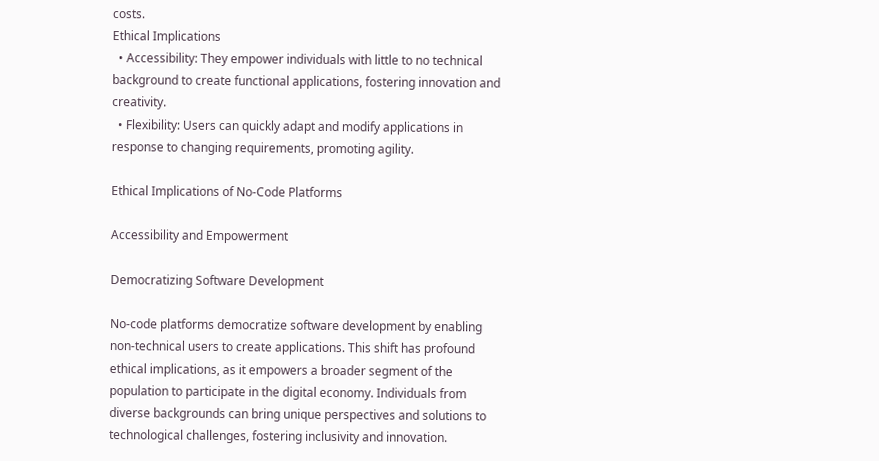costs.
Ethical Implications
  • Accessibility: They empower individuals with little to no technical background to create functional applications, fostering innovation and creativity.
  • Flexibility: Users can quickly adapt and modify applications in response to changing requirements, promoting agility.

Ethical Implications of No-Code Platforms

Accessibility and Empowerment

Democratizing Software Development

No-code platforms democratize software development by enabling non-technical users to create applications. This shift has profound ethical implications, as it empowers a broader segment of the population to participate in the digital economy. Individuals from diverse backgrounds can bring unique perspectives and solutions to technological challenges, fostering inclusivity and innovation.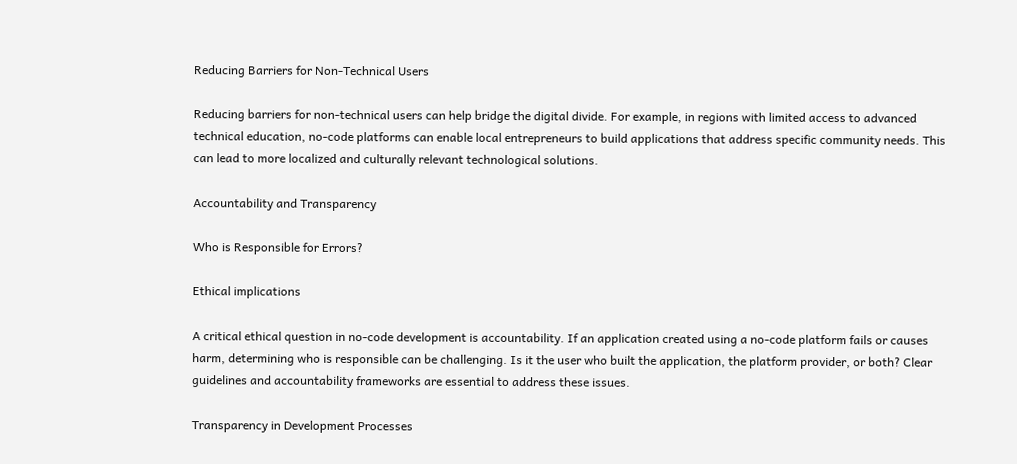Reducing Barriers for Non-Technical Users

Reducing barriers for non-technical users can help bridge the digital divide. For example, in regions with limited access to advanced technical education, no-code platforms can enable local entrepreneurs to build applications that address specific community needs. This can lead to more localized and culturally relevant technological solutions.

Accountability and Transparency

Who is Responsible for Errors?

Ethical implications

A critical ethical question in no-code development is accountability. If an application created using a no-code platform fails or causes harm, determining who is responsible can be challenging. Is it the user who built the application, the platform provider, or both? Clear guidelines and accountability frameworks are essential to address these issues.

Transparency in Development Processes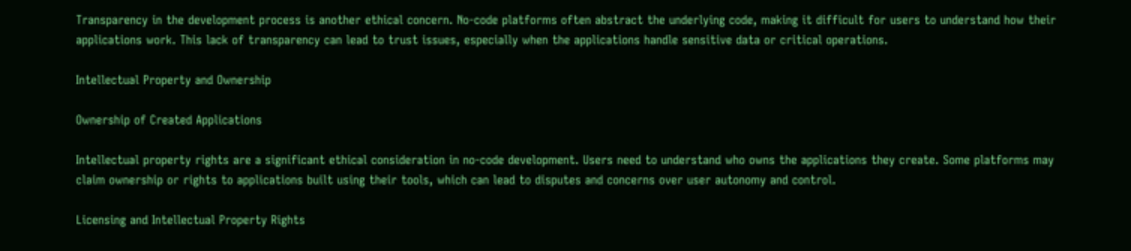Transparency in the development process is another ethical concern. No-code platforms often abstract the underlying code, making it difficult for users to understand how their applications work. This lack of transparency can lead to trust issues, especially when the applications handle sensitive data or critical operations.

Intellectual Property and Ownership

Ownership of Created Applications

Intellectual property rights are a significant ethical consideration in no-code development. Users need to understand who owns the applications they create. Some platforms may claim ownership or rights to applications built using their tools, which can lead to disputes and concerns over user autonomy and control.

Licensing and Intellectual Property Rights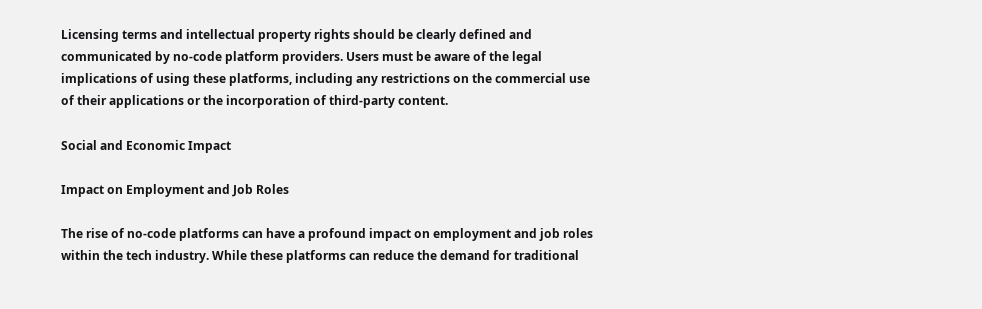Licensing terms and intellectual property rights should be clearly defined and communicated by no-code platform providers. Users must be aware of the legal implications of using these platforms, including any restrictions on the commercial use of their applications or the incorporation of third-party content.

Social and Economic Impact

Impact on Employment and Job Roles

The rise of no-code platforms can have a profound impact on employment and job roles within the tech industry. While these platforms can reduce the demand for traditional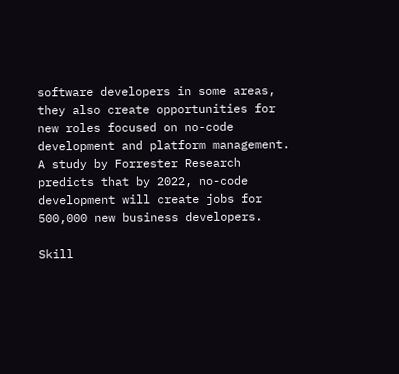software developers in some areas, they also create opportunities for new roles focused on no-code development and platform management. A study by Forrester Research predicts that by 2022, no-code development will create jobs for 500,000 new business developers.

Skill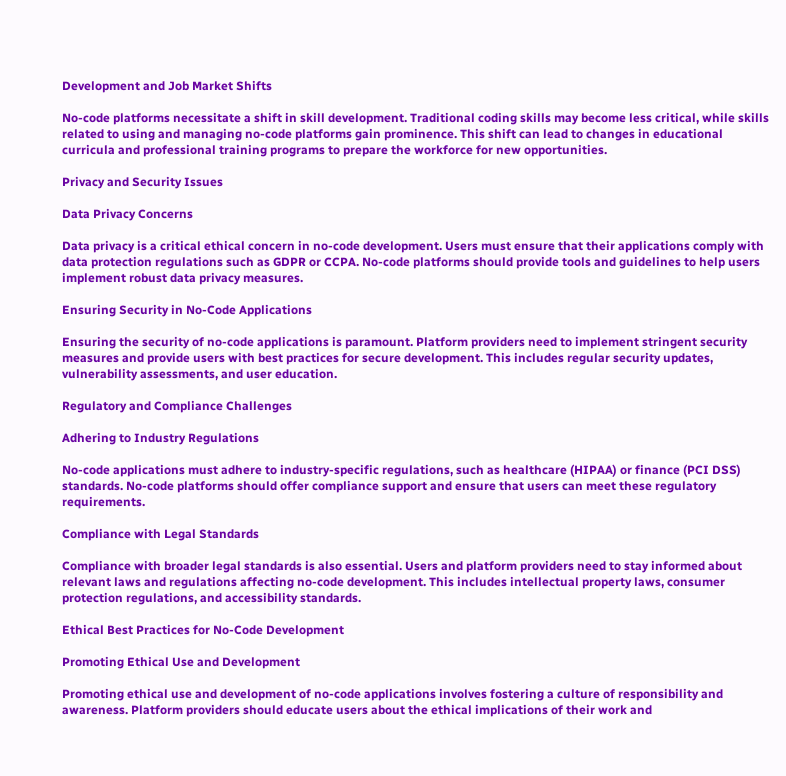Development and Job Market Shifts

No-code platforms necessitate a shift in skill development. Traditional coding skills may become less critical, while skills related to using and managing no-code platforms gain prominence. This shift can lead to changes in educational curricula and professional training programs to prepare the workforce for new opportunities.

Privacy and Security Issues

Data Privacy Concerns

Data privacy is a critical ethical concern in no-code development. Users must ensure that their applications comply with data protection regulations such as GDPR or CCPA. No-code platforms should provide tools and guidelines to help users implement robust data privacy measures.

Ensuring Security in No-Code Applications

Ensuring the security of no-code applications is paramount. Platform providers need to implement stringent security measures and provide users with best practices for secure development. This includes regular security updates, vulnerability assessments, and user education.

Regulatory and Compliance Challenges

Adhering to Industry Regulations

No-code applications must adhere to industry-specific regulations, such as healthcare (HIPAA) or finance (PCI DSS) standards. No-code platforms should offer compliance support and ensure that users can meet these regulatory requirements.

Compliance with Legal Standards

Compliance with broader legal standards is also essential. Users and platform providers need to stay informed about relevant laws and regulations affecting no-code development. This includes intellectual property laws, consumer protection regulations, and accessibility standards.

Ethical Best Practices for No-Code Development

Promoting Ethical Use and Development

Promoting ethical use and development of no-code applications involves fostering a culture of responsibility and awareness. Platform providers should educate users about the ethical implications of their work and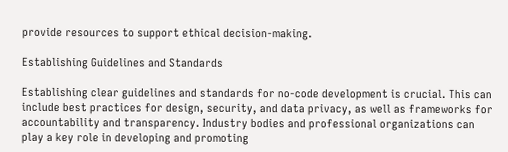provide resources to support ethical decision-making.

Establishing Guidelines and Standards

Establishing clear guidelines and standards for no-code development is crucial. This can include best practices for design, security, and data privacy, as well as frameworks for accountability and transparency. Industry bodies and professional organizations can play a key role in developing and promoting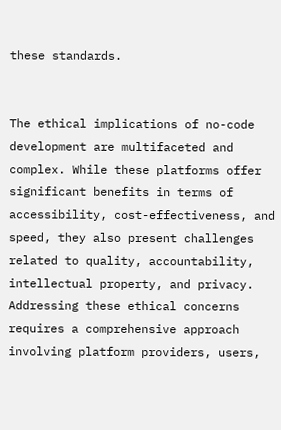these standards.


The ethical implications of no-code development are multifaceted and complex. While these platforms offer significant benefits in terms of accessibility, cost-effectiveness, and speed, they also present challenges related to quality, accountability, intellectual property, and privacy. Addressing these ethical concerns requires a comprehensive approach involving platform providers, users,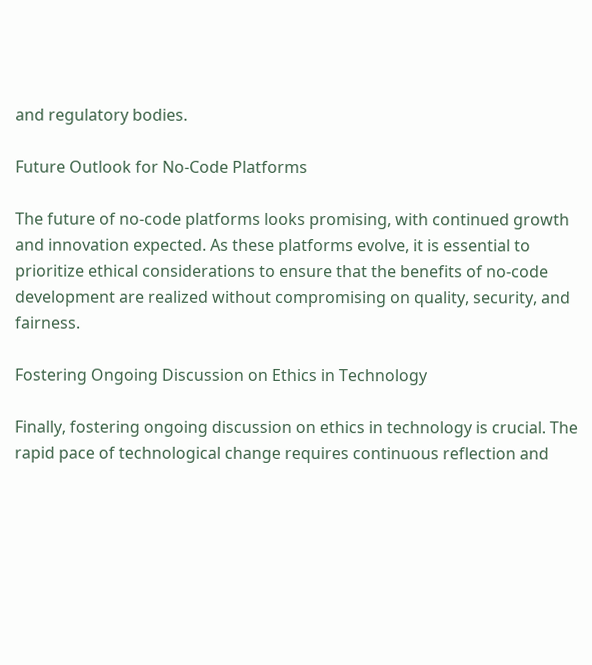and regulatory bodies.

Future Outlook for No-Code Platforms

The future of no-code platforms looks promising, with continued growth and innovation expected. As these platforms evolve, it is essential to prioritize ethical considerations to ensure that the benefits of no-code development are realized without compromising on quality, security, and fairness.

Fostering Ongoing Discussion on Ethics in Technology

Finally, fostering ongoing discussion on ethics in technology is crucial. The rapid pace of technological change requires continuous reflection and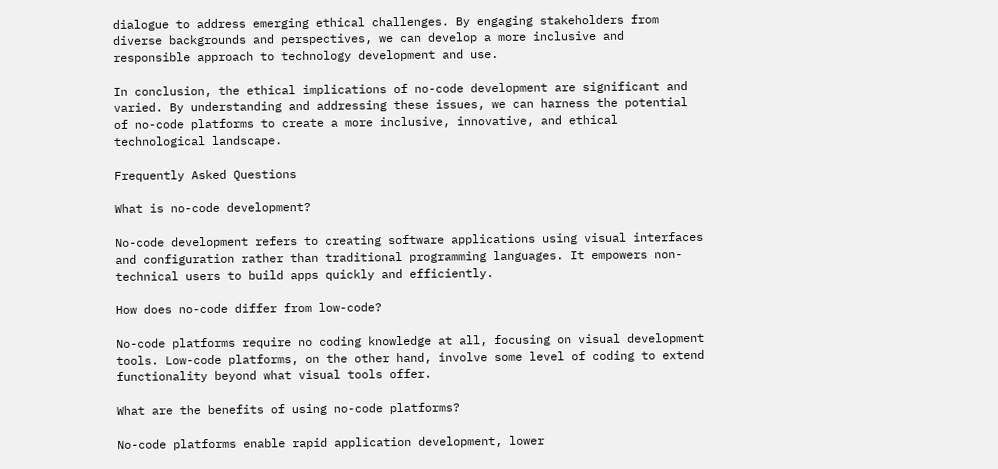dialogue to address emerging ethical challenges. By engaging stakeholders from diverse backgrounds and perspectives, we can develop a more inclusive and responsible approach to technology development and use.

In conclusion, the ethical implications of no-code development are significant and varied. By understanding and addressing these issues, we can harness the potential of no-code platforms to create a more inclusive, innovative, and ethical technological landscape.

Frequently Asked Questions

What is no-code development?

No-code development refers to creating software applications using visual interfaces and configuration rather than traditional programming languages. It empowers non-technical users to build apps quickly and efficiently.

How does no-code differ from low-code?

No-code platforms require no coding knowledge at all, focusing on visual development tools. Low-code platforms, on the other hand, involve some level of coding to extend functionality beyond what visual tools offer.

What are the benefits of using no-code platforms?

No-code platforms enable rapid application development, lower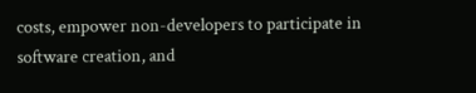costs, empower non-developers to participate in software creation, and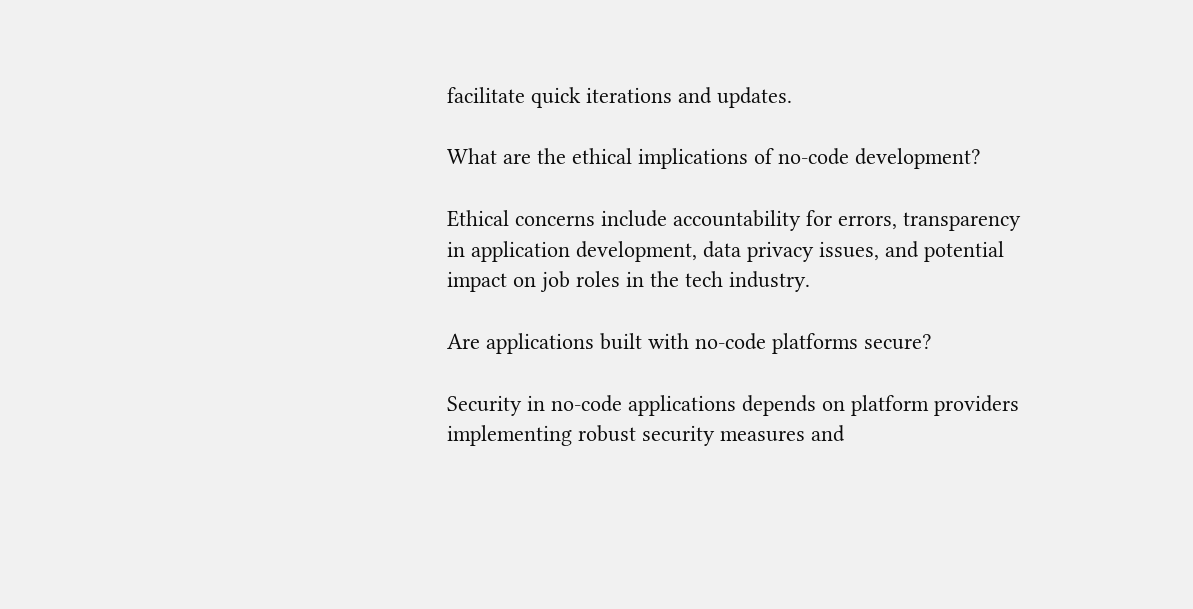facilitate quick iterations and updates.

What are the ethical implications of no-code development?

Ethical concerns include accountability for errors, transparency in application development, data privacy issues, and potential impact on job roles in the tech industry.

Are applications built with no-code platforms secure?

Security in no-code applications depends on platform providers implementing robust security measures and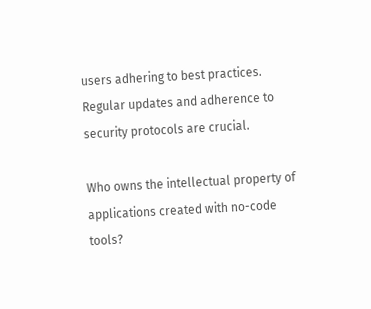users adhering to best practices. Regular updates and adherence to security protocols are crucial.

Who owns the intellectual property of applications created with no-code tools?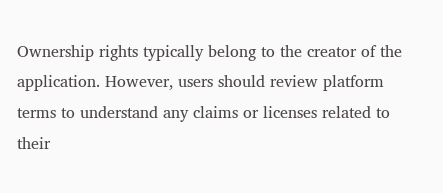Ownership rights typically belong to the creator of the application. However, users should review platform terms to understand any claims or licenses related to their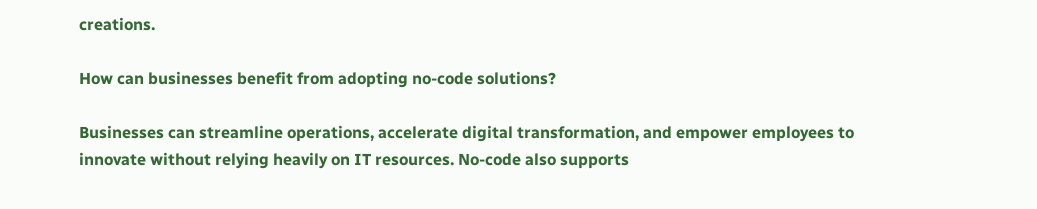creations.

How can businesses benefit from adopting no-code solutions?

Businesses can streamline operations, accelerate digital transformation, and empower employees to innovate without relying heavily on IT resources. No-code also supports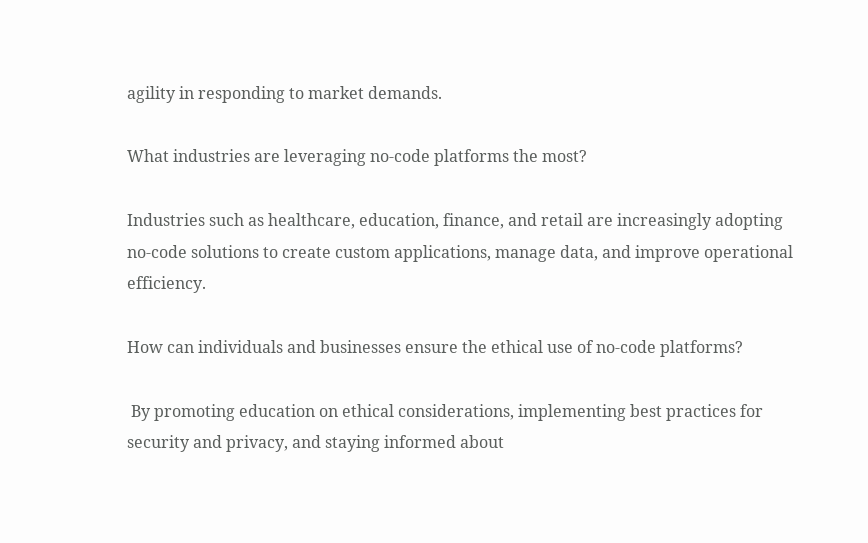agility in responding to market demands.

What industries are leveraging no-code platforms the most?

Industries such as healthcare, education, finance, and retail are increasingly adopting no-code solutions to create custom applications, manage data, and improve operational efficiency.

How can individuals and businesses ensure the ethical use of no-code platforms?

 By promoting education on ethical considerations, implementing best practices for security and privacy, and staying informed about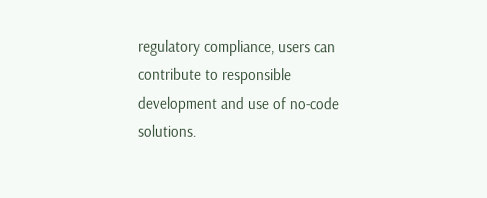regulatory compliance, users can contribute to responsible development and use of no-code solutions.